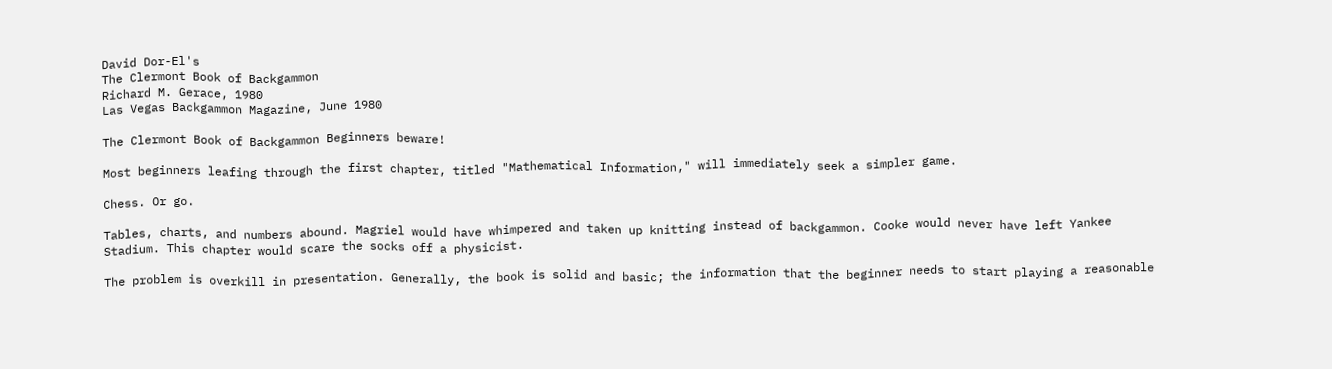David Dor-El's
The Clermont Book of Backgammon
Richard M. Gerace, 1980
Las Vegas Backgammon Magazine, June 1980

The Clermont Book of Backgammon Beginners beware!

Most beginners leafing through the first chapter, titled "Mathematical Information," will immediately seek a simpler game.

Chess. Or go.

Tables, charts, and numbers abound. Magriel would have whimpered and taken up knitting instead of backgammon. Cooke would never have left Yankee Stadium. This chapter would scare the socks off a physicist.

The problem is overkill in presentation. Generally, the book is solid and basic; the information that the beginner needs to start playing a reasonable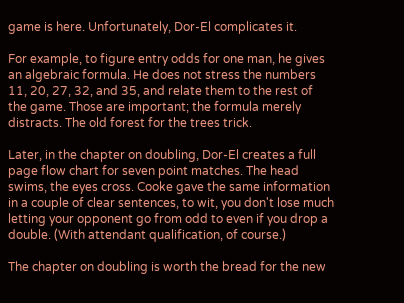game is here. Unfortunately, Dor-El complicates it.

For example, to figure entry odds for one man, he gives an algebraic formula. He does not stress the numbers 11, 20, 27, 32, and 35, and relate them to the rest of the game. Those are important; the formula merely distracts. The old forest for the trees trick.

Later, in the chapter on doubling, Dor-El creates a full page flow chart for seven point matches. The head swims, the eyes cross. Cooke gave the same information in a couple of clear sentences, to wit, you don't lose much letting your opponent go from odd to even if you drop a double. (With attendant qualification, of course.)

The chapter on doubling is worth the bread for the new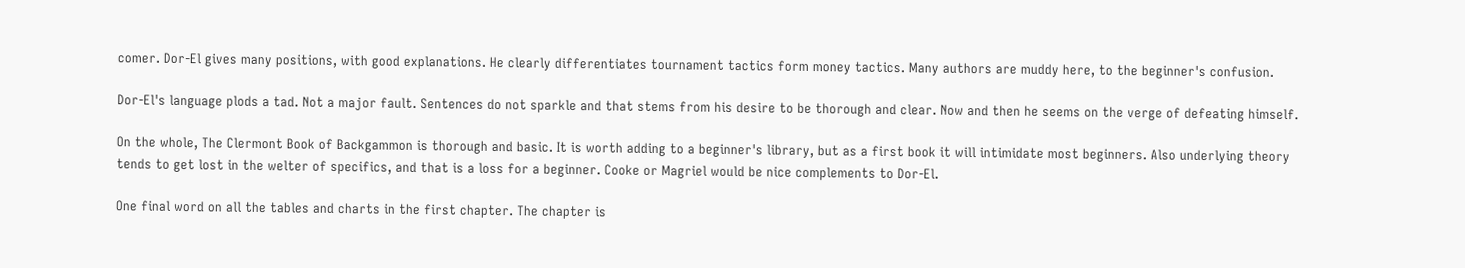comer. Dor-El gives many positions, with good explanations. He clearly differentiates tournament tactics form money tactics. Many authors are muddy here, to the beginner's confusion.

Dor-El's language plods a tad. Not a major fault. Sentences do not sparkle and that stems from his desire to be thorough and clear. Now and then he seems on the verge of defeating himself.

On the whole, The Clermont Book of Backgammon is thorough and basic. It is worth adding to a beginner's library, but as a first book it will intimidate most beginners. Also underlying theory tends to get lost in the welter of specifics, and that is a loss for a beginner. Cooke or Magriel would be nice complements to Dor-El.

One final word on all the tables and charts in the first chapter. The chapter is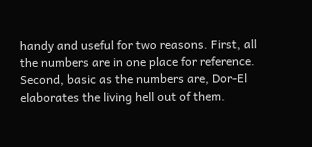handy and useful for two reasons. First, all the numbers are in one place for reference. Second, basic as the numbers are, Dor-El elaborates the living hell out of them.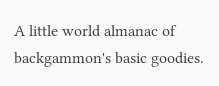A little world almanac of backgammon's basic goodies.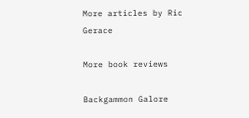More articles by Ric Gerace

More book reviews

Backgammon Galore